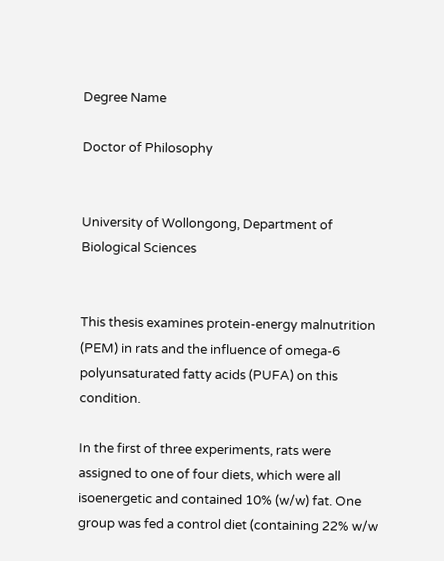Degree Name

Doctor of Philosophy


University of Wollongong, Department of Biological Sciences


This thesis examines protein-energy malnutrition (PEM) in rats and the influence of omega-6 polyunsaturated fatty acids (PUFA) on this condition.

In the first of three experiments, rats were assigned to one of four diets, which were all isoenergetic and contained 10% (w/w) fat. One group was fed a control diet (containing 22% w/w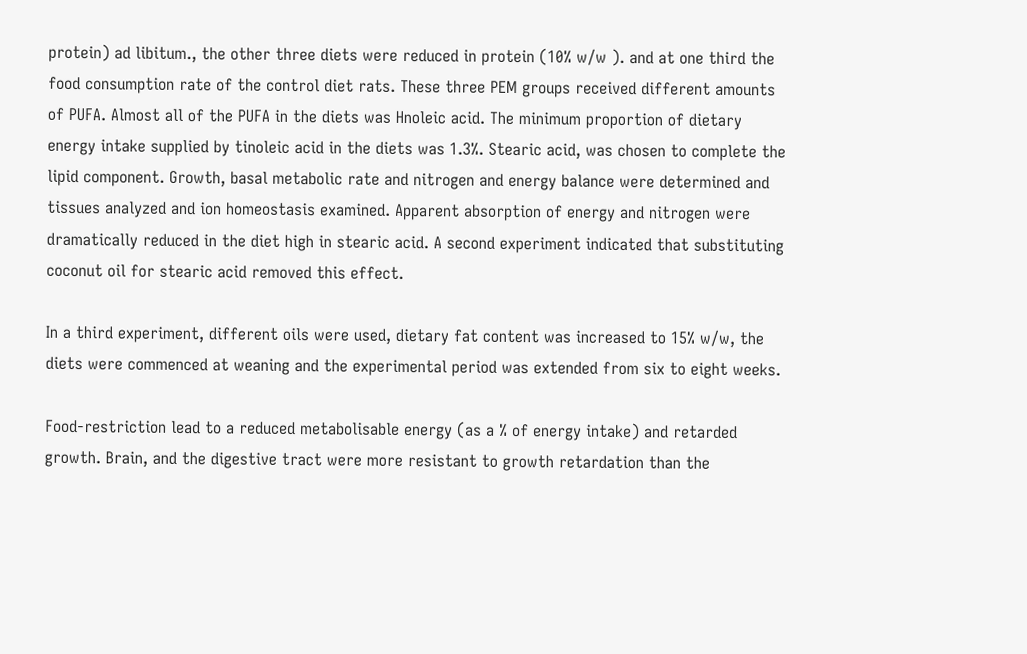protein) ad libitum., the other three diets were reduced in protein (10% w/w ). and at one third the food consumption rate of the control diet rats. These three PEM groups received different amounts of PUFA. Almost all of the PUFA in the diets was Hnoleic acid. The minimum proportion of dietary energy intake supplied by tinoleic acid in the diets was 1.3%. Stearic acid, was chosen to complete the lipid component. Growth, basal metabolic rate and nitrogen and energy balance were determined and tissues analyzed and ion homeostasis examined. Apparent absorption of energy and nitrogen were dramatically reduced in the diet high in stearic acid. A second experiment indicated that substituting coconut oil for stearic acid removed this effect.

In a third experiment, different oils were used, dietary fat content was increased to 15% w/w, the diets were commenced at weaning and the experimental period was extended from six to eight weeks.

Food-restriction lead to a reduced metabolisable energy (as a % of energy intake) and retarded growth. Brain, and the digestive tract were more resistant to growth retardation than the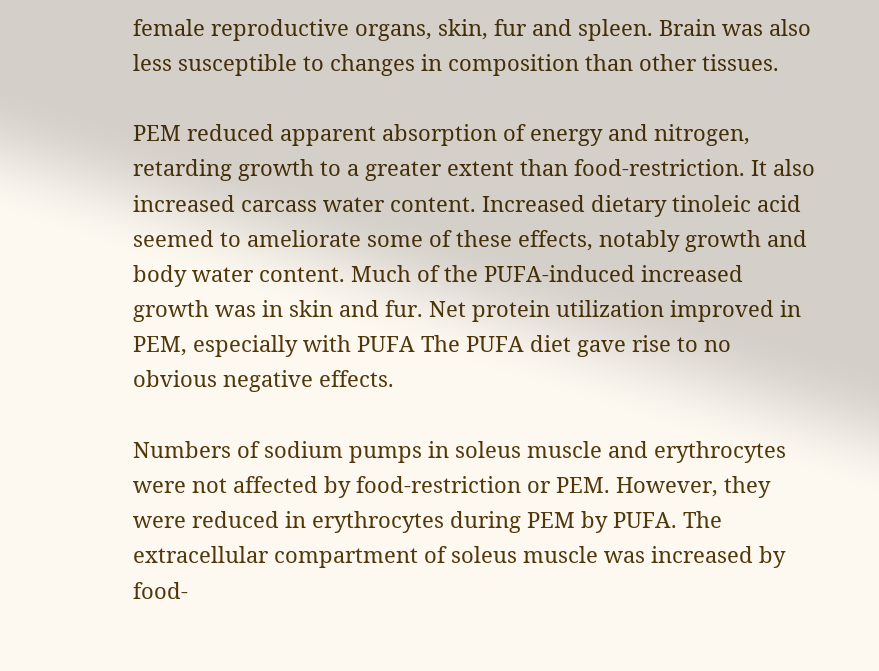female reproductive organs, skin, fur and spleen. Brain was also less susceptible to changes in composition than other tissues.

PEM reduced apparent absorption of energy and nitrogen, retarding growth to a greater extent than food-restriction. It also increased carcass water content. Increased dietary tinoleic acid seemed to ameliorate some of these effects, notably growth and body water content. Much of the PUFA-induced increased growth was in skin and fur. Net protein utilization improved in PEM, especially with PUFA The PUFA diet gave rise to no obvious negative effects.

Numbers of sodium pumps in soleus muscle and erythrocytes were not affected by food-restriction or PEM. However, they were reduced in erythrocytes during PEM by PUFA. The extracellular compartment of soleus muscle was increased by food-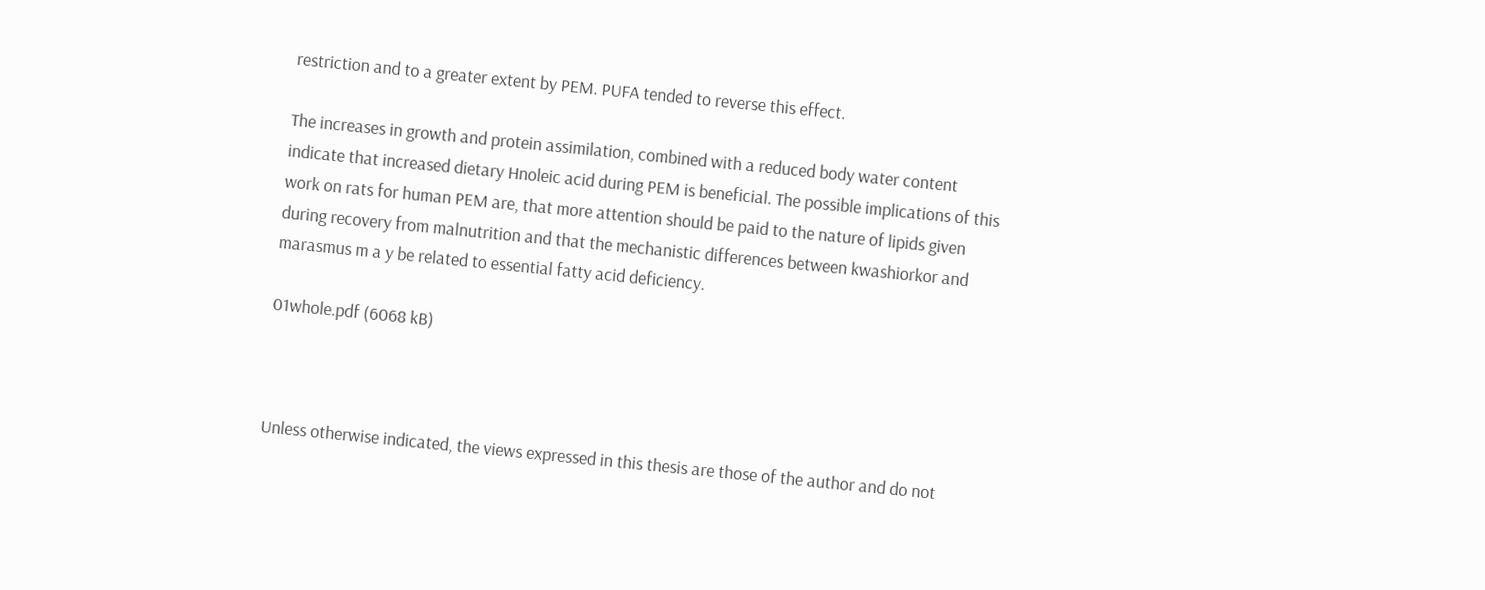restriction and to a greater extent by PEM. PUFA tended to reverse this effect.

The increases in growth and protein assimilation, combined with a reduced body water content indicate that increased dietary Hnoleic acid during PEM is beneficial. The possible implications of this work on rats for human PEM are, that more attention should be paid to the nature of lipids given during recovery from malnutrition and that the mechanistic differences between kwashiorkor and marasmus m a y be related to essential fatty acid deficiency.

01whole.pdf (6068 kB)



Unless otherwise indicated, the views expressed in this thesis are those of the author and do not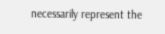necessarily represent the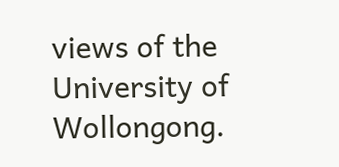views of the University of Wollongong.